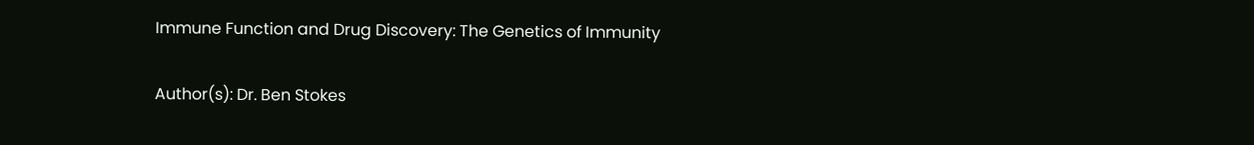Immune Function and Drug Discovery: The Genetics of Immunity

Author(s): Dr. Ben Stokes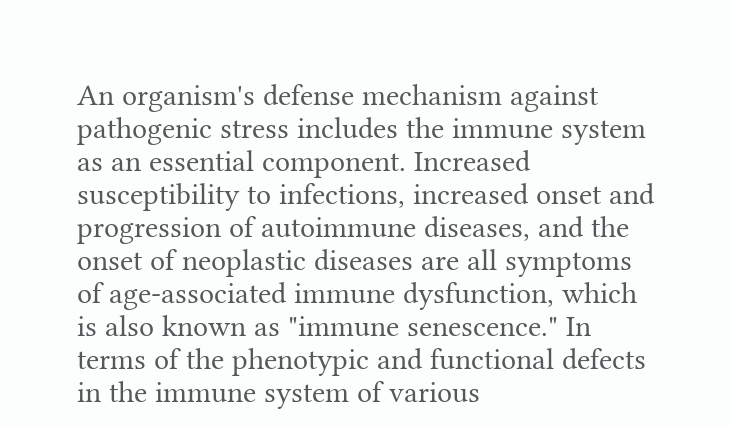An organism's defense mechanism against pathogenic stress includes the immune system as an essential component. Increased susceptibility to infections, increased onset and progression of autoimmune diseases, and the onset of neoplastic diseases are all symptoms of age-associated immune dysfunction, which is also known as "immune senescence." In terms of the phenotypic and functional defects in the immune system of various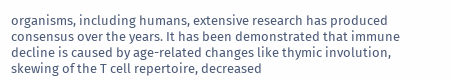organisms, including humans, extensive research has produced consensus over the years. It has been demonstrated that immune decline is caused by age-related changes like thymic involution, skewing of the T cell repertoire, decreased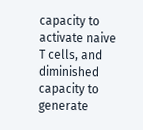capacity to activate naive T cells, and diminished capacity to generate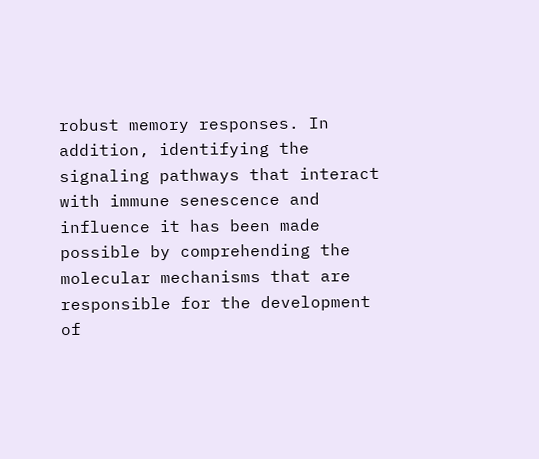robust memory responses. In addition, identifying the signaling pathways that interact with immune senescence and influence it has been made possible by comprehending the molecular mechanisms that are responsible for the development of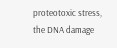proteotoxic stress, the DNA damage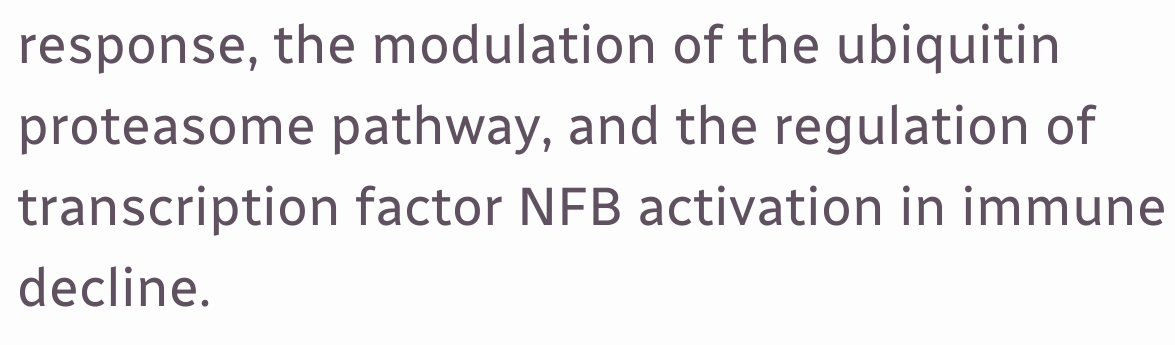response, the modulation of the ubiquitin proteasome pathway, and the regulation of transcription factor NFB activation in immune decline.